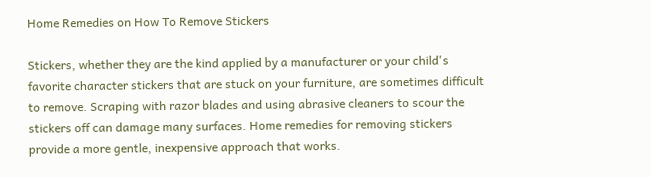Home Remedies on How To Remove Stickers

Stickers, whether they are the kind applied by a manufacturer or your child's favorite character stickers that are stuck on your furniture, are sometimes difficult to remove. Scraping with razor blades and using abrasive cleaners to scour the stickers off can damage many surfaces. Home remedies for removing stickers provide a more gentle, inexpensive approach that works.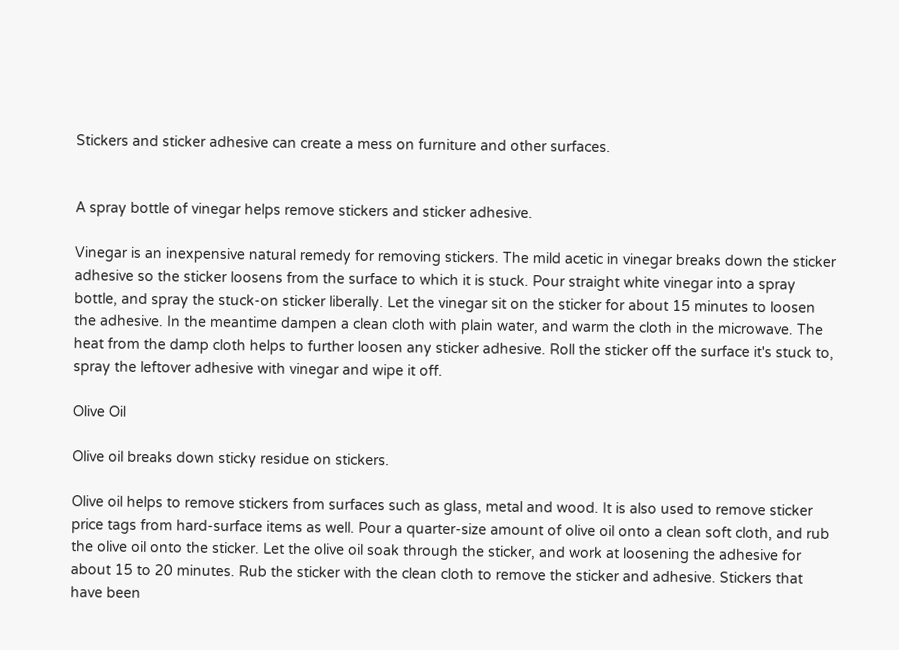Stickers and sticker adhesive can create a mess on furniture and other surfaces.


A spray bottle of vinegar helps remove stickers and sticker adhesive.

Vinegar is an inexpensive natural remedy for removing stickers. The mild acetic in vinegar breaks down the sticker adhesive so the sticker loosens from the surface to which it is stuck. Pour straight white vinegar into a spray bottle, and spray the stuck-on sticker liberally. Let the vinegar sit on the sticker for about 15 minutes to loosen the adhesive. In the meantime dampen a clean cloth with plain water, and warm the cloth in the microwave. The heat from the damp cloth helps to further loosen any sticker adhesive. Roll the sticker off the surface it's stuck to, spray the leftover adhesive with vinegar and wipe it off.

Olive Oil

Olive oil breaks down sticky residue on stickers.

Olive oil helps to remove stickers from surfaces such as glass, metal and wood. It is also used to remove sticker price tags from hard-surface items as well. Pour a quarter-size amount of olive oil onto a clean soft cloth, and rub the olive oil onto the sticker. Let the olive oil soak through the sticker, and work at loosening the adhesive for about 15 to 20 minutes. Rub the sticker with the clean cloth to remove the sticker and adhesive. Stickers that have been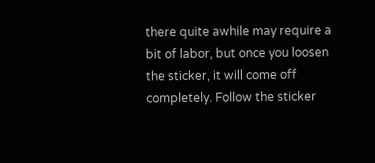there quite awhile may require a bit of labor, but once you loosen the sticker, it will come off completely. Follow the sticker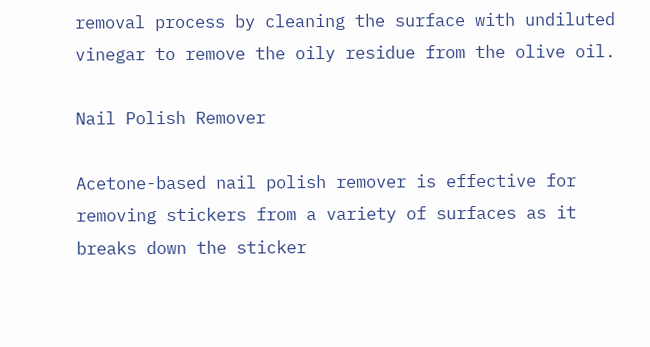removal process by cleaning the surface with undiluted vinegar to remove the oily residue from the olive oil.

Nail Polish Remover

Acetone-based nail polish remover is effective for removing stickers from a variety of surfaces as it breaks down the sticker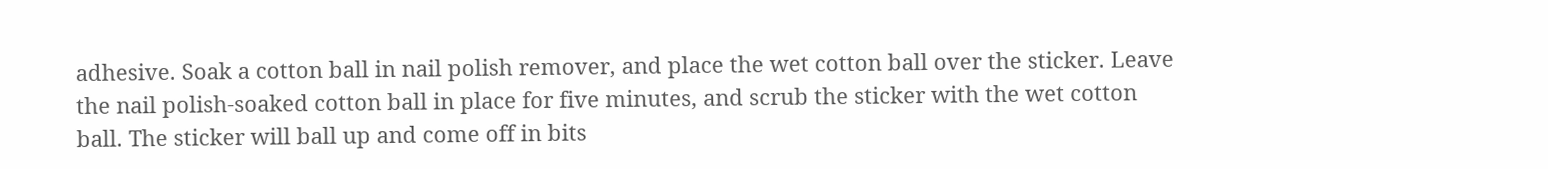adhesive. Soak a cotton ball in nail polish remover, and place the wet cotton ball over the sticker. Leave the nail polish-soaked cotton ball in place for five minutes, and scrub the sticker with the wet cotton ball. The sticker will ball up and come off in bits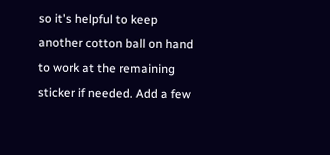so it's helpful to keep another cotton ball on hand to work at the remaining sticker if needed. Add a few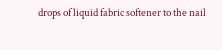drops of liquid fabric softener to the nail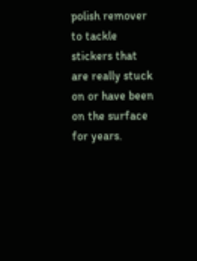polish remover to tackle stickers that are really stuck on or have been on the surface for years.